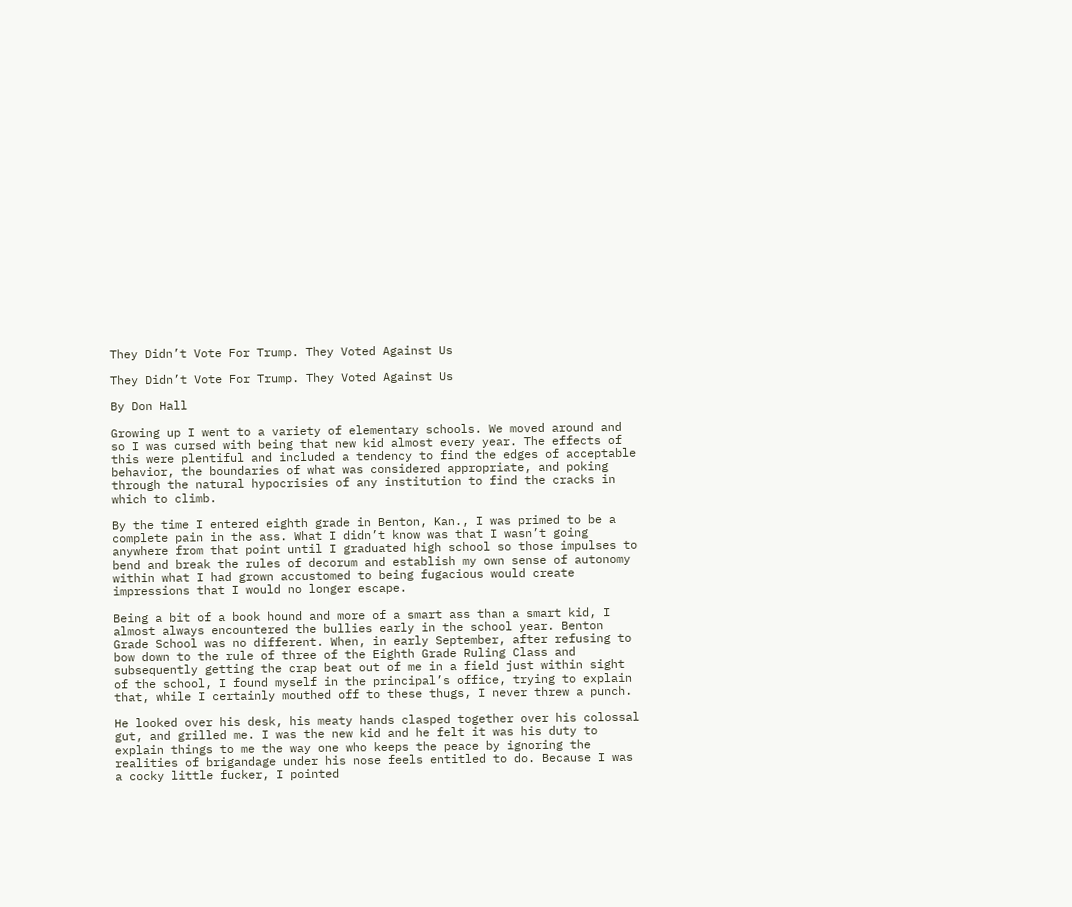They Didn’t Vote For Trump. They Voted Against Us

They Didn’t Vote For Trump. They Voted Against Us

By Don Hall

Growing up I went to a variety of elementary schools. We moved around and so I was cursed with being that new kid almost every year. The effects of this were plentiful and included a tendency to find the edges of acceptable behavior, the boundaries of what was considered appropriate, and poking through the natural hypocrisies of any institution to find the cracks in which to climb.

By the time I entered eighth grade in Benton, Kan., I was primed to be a complete pain in the ass. What I didn’t know was that I wasn’t going anywhere from that point until I graduated high school so those impulses to bend and break the rules of decorum and establish my own sense of autonomy within what I had grown accustomed to being fugacious would create impressions that I would no longer escape.

Being a bit of a book hound and more of a smart ass than a smart kid, I almost always encountered the bullies early in the school year. Benton Grade School was no different. When, in early September, after refusing to bow down to the rule of three of the Eighth Grade Ruling Class and subsequently getting the crap beat out of me in a field just within sight of the school, I found myself in the principal’s office, trying to explain that, while I certainly mouthed off to these thugs, I never threw a punch.

He looked over his desk, his meaty hands clasped together over his colossal gut, and grilled me. I was the new kid and he felt it was his duty to explain things to me the way one who keeps the peace by ignoring the realities of brigandage under his nose feels entitled to do. Because I was a cocky little fucker, I pointed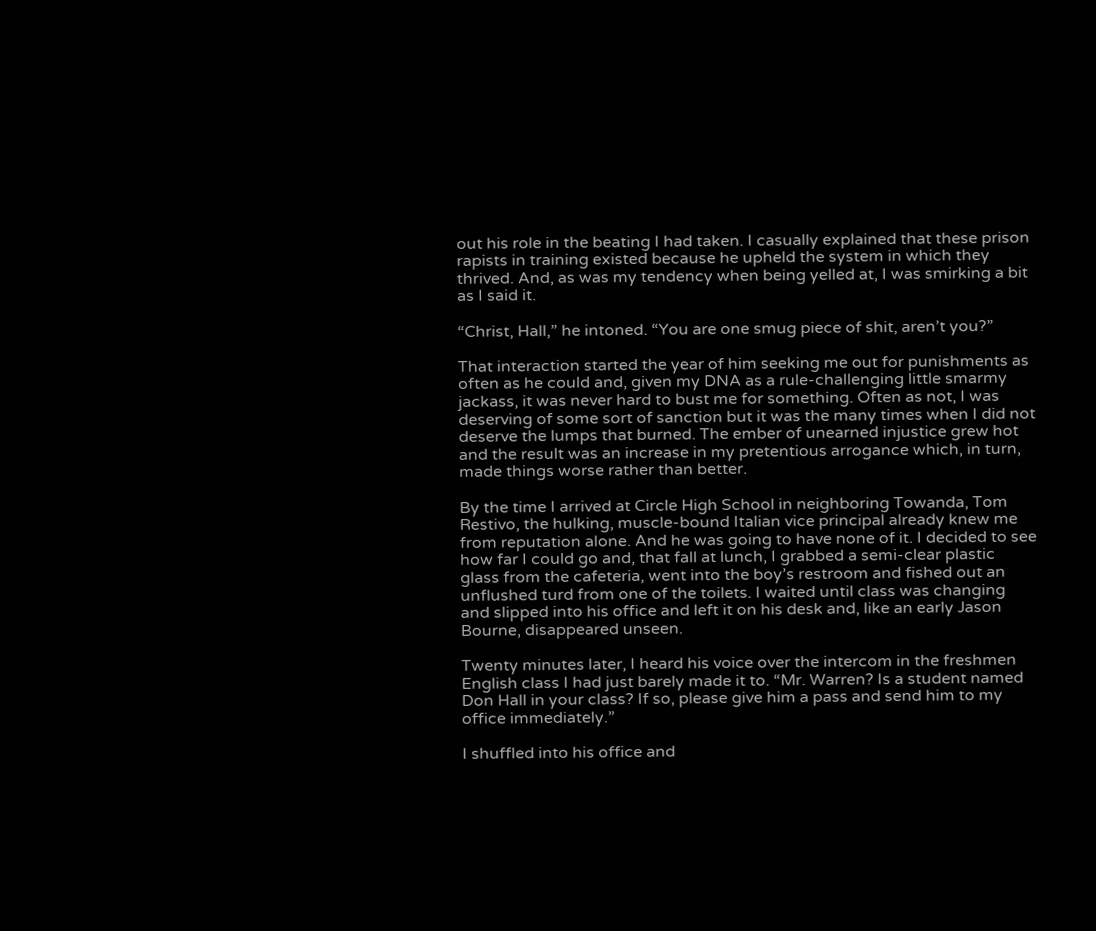out his role in the beating I had taken. I casually explained that these prison rapists in training existed because he upheld the system in which they thrived. And, as was my tendency when being yelled at, I was smirking a bit as I said it.

“Christ, Hall,” he intoned. “You are one smug piece of shit, aren’t you?”

That interaction started the year of him seeking me out for punishments as often as he could and, given my DNA as a rule-challenging little smarmy jackass, it was never hard to bust me for something. Often as not, I was deserving of some sort of sanction but it was the many times when I did not deserve the lumps that burned. The ember of unearned injustice grew hot and the result was an increase in my pretentious arrogance which, in turn, made things worse rather than better.

By the time I arrived at Circle High School in neighboring Towanda, Tom Restivo, the hulking, muscle-bound Italian vice principal already knew me from reputation alone. And he was going to have none of it. I decided to see how far I could go and, that fall at lunch, I grabbed a semi-clear plastic glass from the cafeteria, went into the boy’s restroom and fished out an unflushed turd from one of the toilets. I waited until class was changing and slipped into his office and left it on his desk and, like an early Jason Bourne, disappeared unseen.

Twenty minutes later, I heard his voice over the intercom in the freshmen English class I had just barely made it to. “Mr. Warren? Is a student named Don Hall in your class? If so, please give him a pass and send him to my office immediately.”

I shuffled into his office and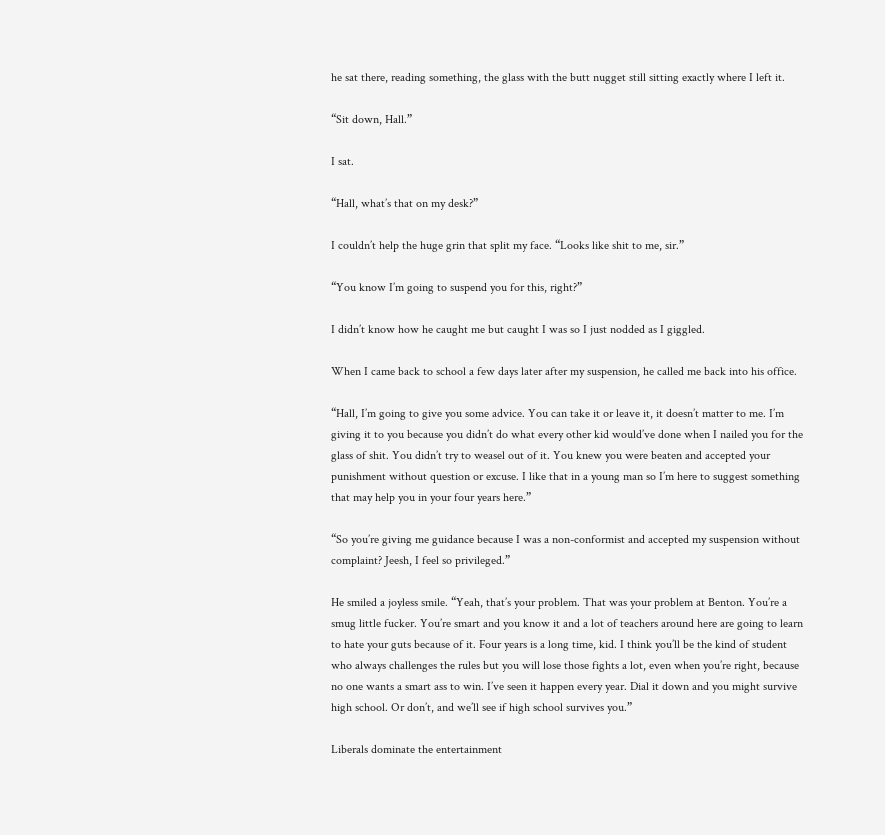he sat there, reading something, the glass with the butt nugget still sitting exactly where I left it.

“Sit down, Hall.”

I sat.

“Hall, what’s that on my desk?”

I couldn’t help the huge grin that split my face. “Looks like shit to me, sir.”

“You know I’m going to suspend you for this, right?”

I didn’t know how he caught me but caught I was so I just nodded as I giggled.

When I came back to school a few days later after my suspension, he called me back into his office.

“Hall, I’m going to give you some advice. You can take it or leave it, it doesn’t matter to me. I’m giving it to you because you didn’t do what every other kid would’ve done when I nailed you for the glass of shit. You didn’t try to weasel out of it. You knew you were beaten and accepted your punishment without question or excuse. I like that in a young man so I’m here to suggest something that may help you in your four years here.”

“So you’re giving me guidance because I was a non-conformist and accepted my suspension without complaint? Jeesh, I feel so privileged.”

He smiled a joyless smile. “Yeah, that’s your problem. That was your problem at Benton. You’re a smug little fucker. You’re smart and you know it and a lot of teachers around here are going to learn to hate your guts because of it. Four years is a long time, kid. I think you’ll be the kind of student who always challenges the rules but you will lose those fights a lot, even when you’re right, because no one wants a smart ass to win. I’ve seen it happen every year. Dial it down and you might survive high school. Or don’t, and we’ll see if high school survives you.”

Liberals dominate the entertainment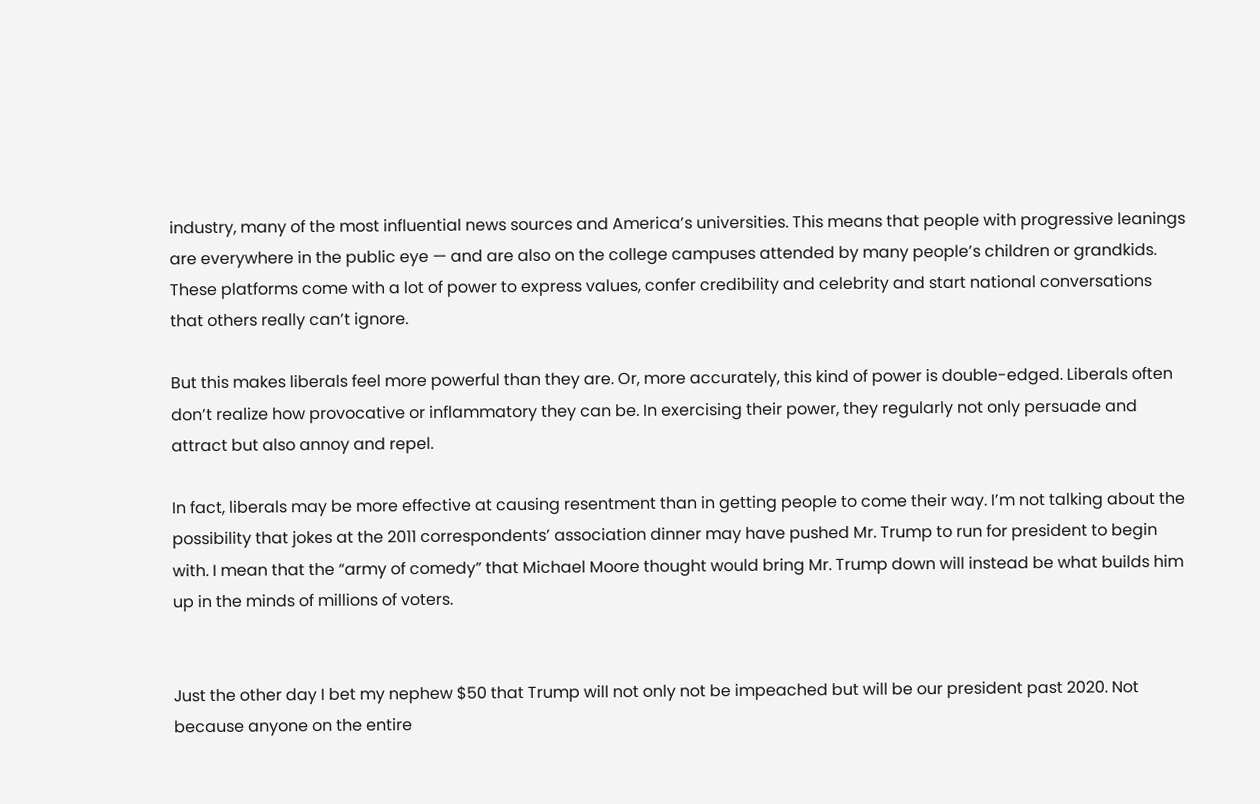industry, many of the most influential news sources and America’s universities. This means that people with progressive leanings are everywhere in the public eye — and are also on the college campuses attended by many people’s children or grandkids. These platforms come with a lot of power to express values, confer credibility and celebrity and start national conversations that others really can’t ignore.

But this makes liberals feel more powerful than they are. Or, more accurately, this kind of power is double-edged. Liberals often don’t realize how provocative or inflammatory they can be. In exercising their power, they regularly not only persuade and attract but also annoy and repel.

In fact, liberals may be more effective at causing resentment than in getting people to come their way. I’m not talking about the possibility that jokes at the 2011 correspondents’ association dinner may have pushed Mr. Trump to run for president to begin with. I mean that the “army of comedy” that Michael Moore thought would bring Mr. Trump down will instead be what builds him up in the minds of millions of voters.


Just the other day I bet my nephew $50 that Trump will not only not be impeached but will be our president past 2020. Not because anyone on the entire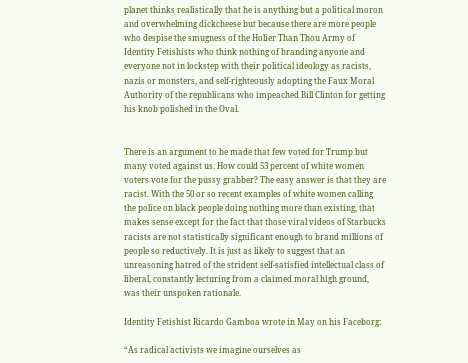planet thinks realistically that he is anything but a political moron and overwhelming dickcheese but because there are more people who despise the smugness of the Holier Than Thou Army of Identity Fetishists who think nothing of branding anyone and everyone not in lockstep with their political ideology as racists, nazis or monsters, and self-righteously adopting the Faux Moral Authority of the republicans who impeached Bill Clinton for getting his knob polished in the Oval.


There is an argument to be made that few voted for Trump but many voted against us. How could 53 percent of white women voters vote for the pussy grabber? The easy answer is that they are racist. With the 50 or so recent examples of white women calling the police on black people doing nothing more than existing, that makes sense except for the fact that those viral videos of Starbucks racists are not statistically significant enough to brand millions of people so reductively. It is just as likely to suggest that an unreasoning hatred of the strident self-satisfied intellectual class of liberal, constantly lecturing from a claimed moral high ground, was their unspoken rationale.

Identity Fetishist Ricardo Gamboa wrote in May on his Faceborg:

“As radical activists we imagine ourselves as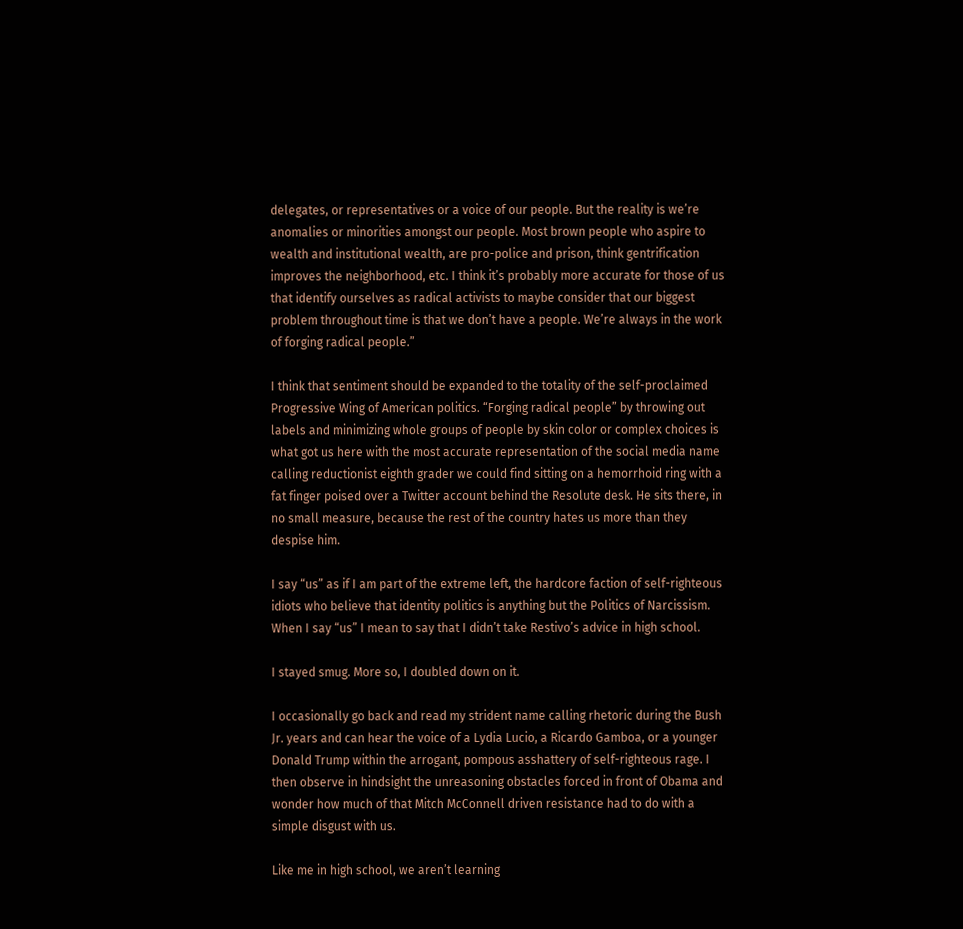delegates, or representatives or a voice of our people. But the reality is we’re anomalies or minorities amongst our people. Most brown people who aspire to wealth and institutional wealth, are pro-police and prison, think gentrification improves the neighborhood, etc. I think it’s probably more accurate for those of us that identify ourselves as radical activists to maybe consider that our biggest problem throughout time is that we don’t have a people. We’re always in the work of forging radical people.”

I think that sentiment should be expanded to the totality of the self-proclaimed Progressive Wing of American politics. “Forging radical people” by throwing out labels and minimizing whole groups of people by skin color or complex choices is what got us here with the most accurate representation of the social media name calling reductionist eighth grader we could find sitting on a hemorrhoid ring with a fat finger poised over a Twitter account behind the Resolute desk. He sits there, in no small measure, because the rest of the country hates us more than they despise him.

I say “us” as if I am part of the extreme left, the hardcore faction of self-righteous idiots who believe that identity politics is anything but the Politics of Narcissism. When I say “us” I mean to say that I didn’t take Restivo’s advice in high school.

I stayed smug. More so, I doubled down on it.

I occasionally go back and read my strident name calling rhetoric during the Bush Jr. years and can hear the voice of a Lydia Lucio, a Ricardo Gamboa, or a younger Donald Trump within the arrogant, pompous asshattery of self-righteous rage. I then observe in hindsight the unreasoning obstacles forced in front of Obama and wonder how much of that Mitch McConnell driven resistance had to do with a simple disgust with us.

Like me in high school, we aren’t learning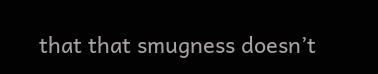that that smugness doesn’t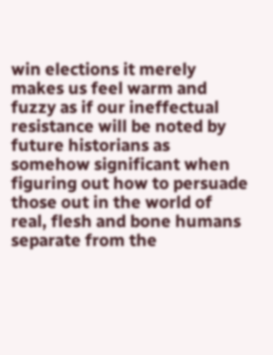win elections it merely makes us feel warm and fuzzy as if our ineffectual resistance will be noted by future historians as somehow significant when figuring out how to persuade those out in the world of real, flesh and bone humans separate from the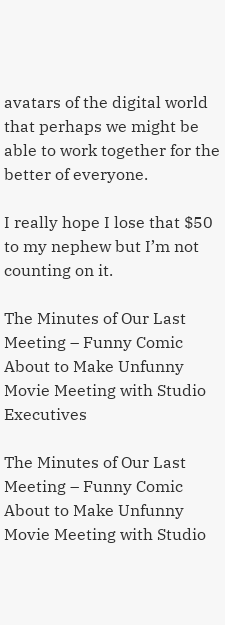avatars of the digital world that perhaps we might be able to work together for the better of everyone.

I really hope I lose that $50 to my nephew but I’m not counting on it.

The Minutes of Our Last Meeting – Funny Comic About to Make Unfunny Movie Meeting with Studio Executives

The Minutes of Our Last Meeting – Funny Comic About to Make Unfunny Movie Meeting with Studio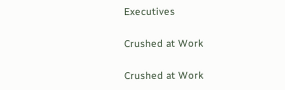Executives

Crushed at Work

Crushed at Work